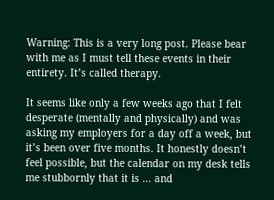Warning: This is a very long post. Please bear with me as I must tell these events in their entirety. It’s called therapy.

It seems like only a few weeks ago that I felt desperate (mentally and physically) and was asking my employers for a day off a week, but it’s been over five months. It honestly doesn’t feel possible, but the calendar on my desk tells me stubbornly that it is … and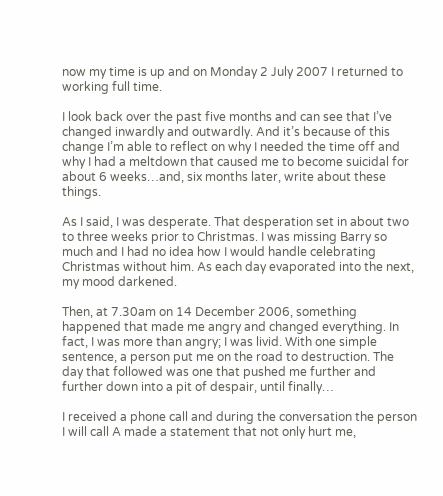now my time is up and on Monday 2 July 2007 I returned to working full time.

I look back over the past five months and can see that I’ve changed inwardly and outwardly. And it’s because of this change I’m able to reflect on why I needed the time off and why I had a meltdown that caused me to become suicidal for about 6 weeks…and, six months later, write about these things.

As I said, I was desperate. That desperation set in about two to three weeks prior to Christmas. I was missing Barry so much and I had no idea how I would handle celebrating Christmas without him. As each day evaporated into the next, my mood darkened.

Then, at 7.30am on 14 December 2006, something happened that made me angry and changed everything. In fact, I was more than angry; I was livid. With one simple sentence, a person put me on the road to destruction. The day that followed was one that pushed me further and further down into a pit of despair, until finally…

I received a phone call and during the conversation the person I will call A made a statement that not only hurt me,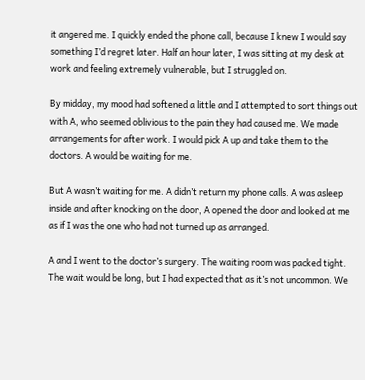it angered me. I quickly ended the phone call, because I knew I would say something I’d regret later. Half an hour later, I was sitting at my desk at work and feeling extremely vulnerable, but I struggled on.

By midday, my mood had softened a little and I attempted to sort things out with A, who seemed oblivious to the pain they had caused me. We made arrangements for after work. I would pick A up and take them to the doctors. A would be waiting for me.

But A wasn’t waiting for me. A didn’t return my phone calls. A was asleep inside and after knocking on the door, A opened the door and looked at me as if I was the one who had not turned up as arranged.

A and I went to the doctor’s surgery. The waiting room was packed tight. The wait would be long, but I had expected that as it’s not uncommon. We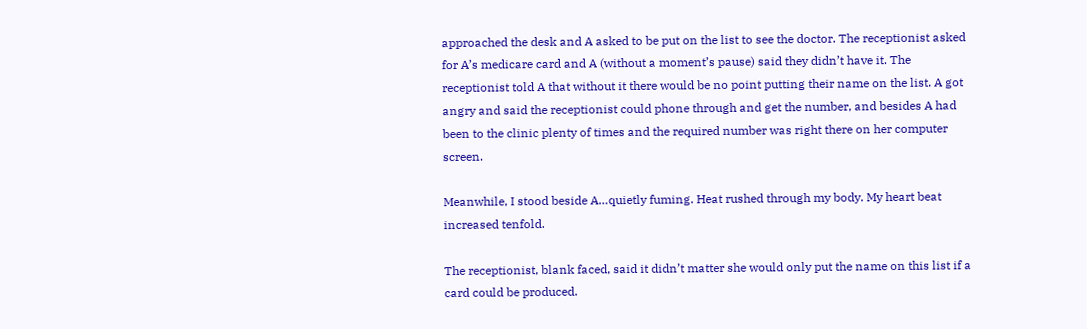approached the desk and A asked to be put on the list to see the doctor. The receptionist asked for A’s medicare card and A (without a moment’s pause) said they didn’t have it. The receptionist told A that without it there would be no point putting their name on the list. A got angry and said the receptionist could phone through and get the number, and besides A had been to the clinic plenty of times and the required number was right there on her computer screen.

Meanwhile, I stood beside A…quietly fuming. Heat rushed through my body. My heart beat increased tenfold.

The receptionist, blank faced, said it didn’t matter she would only put the name on this list if a card could be produced.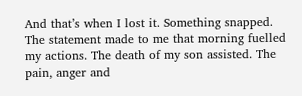And that’s when I lost it. Something snapped. The statement made to me that morning fuelled my actions. The death of my son assisted. The pain, anger and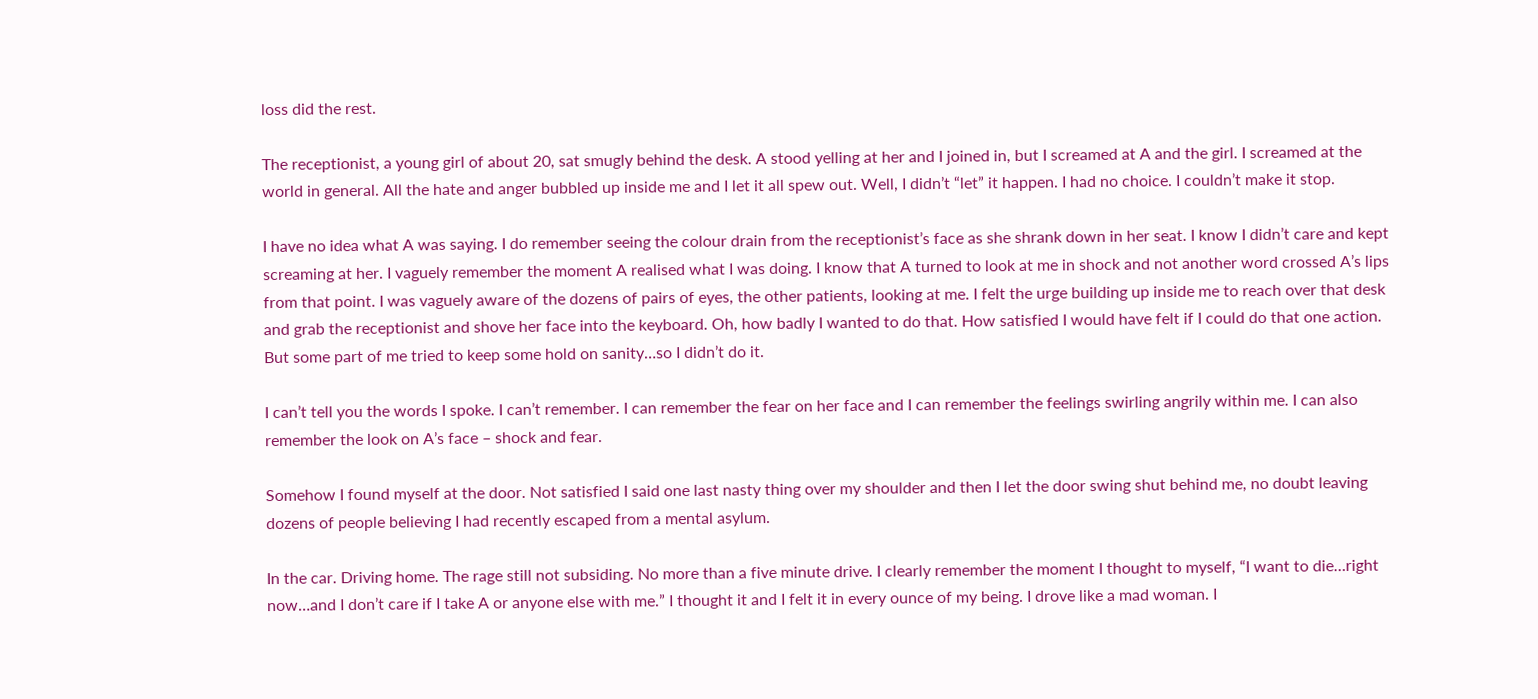loss did the rest.

The receptionist, a young girl of about 20, sat smugly behind the desk. A stood yelling at her and I joined in, but I screamed at A and the girl. I screamed at the world in general. All the hate and anger bubbled up inside me and I let it all spew out. Well, I didn’t “let” it happen. I had no choice. I couldn’t make it stop.

I have no idea what A was saying. I do remember seeing the colour drain from the receptionist’s face as she shrank down in her seat. I know I didn’t care and kept screaming at her. I vaguely remember the moment A realised what I was doing. I know that A turned to look at me in shock and not another word crossed A’s lips from that point. I was vaguely aware of the dozens of pairs of eyes, the other patients, looking at me. I felt the urge building up inside me to reach over that desk and grab the receptionist and shove her face into the keyboard. Oh, how badly I wanted to do that. How satisfied I would have felt if I could do that one action. But some part of me tried to keep some hold on sanity…so I didn’t do it.

I can’t tell you the words I spoke. I can’t remember. I can remember the fear on her face and I can remember the feelings swirling angrily within me. I can also remember the look on A’s face – shock and fear.

Somehow I found myself at the door. Not satisfied I said one last nasty thing over my shoulder and then I let the door swing shut behind me, no doubt leaving dozens of people believing I had recently escaped from a mental asylum.

In the car. Driving home. The rage still not subsiding. No more than a five minute drive. I clearly remember the moment I thought to myself, “I want to die…right now…and I don’t care if I take A or anyone else with me.” I thought it and I felt it in every ounce of my being. I drove like a mad woman. I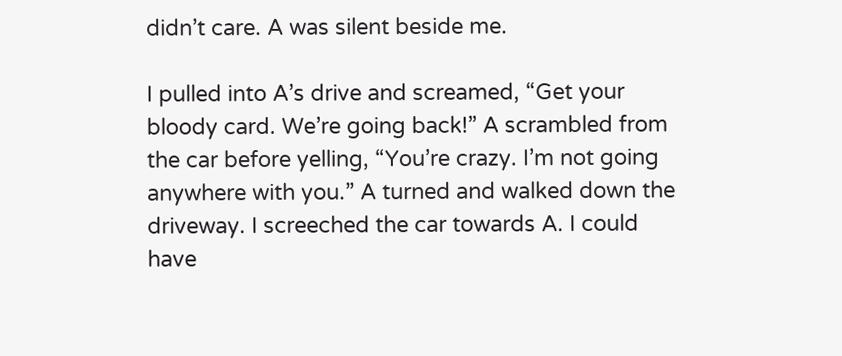didn’t care. A was silent beside me.

I pulled into A’s drive and screamed, “Get your bloody card. We’re going back!” A scrambled from the car before yelling, “You’re crazy. I’m not going anywhere with you.” A turned and walked down the driveway. I screeched the car towards A. I could have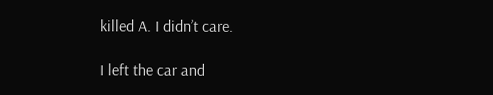killed A. I didn’t care.

I left the car and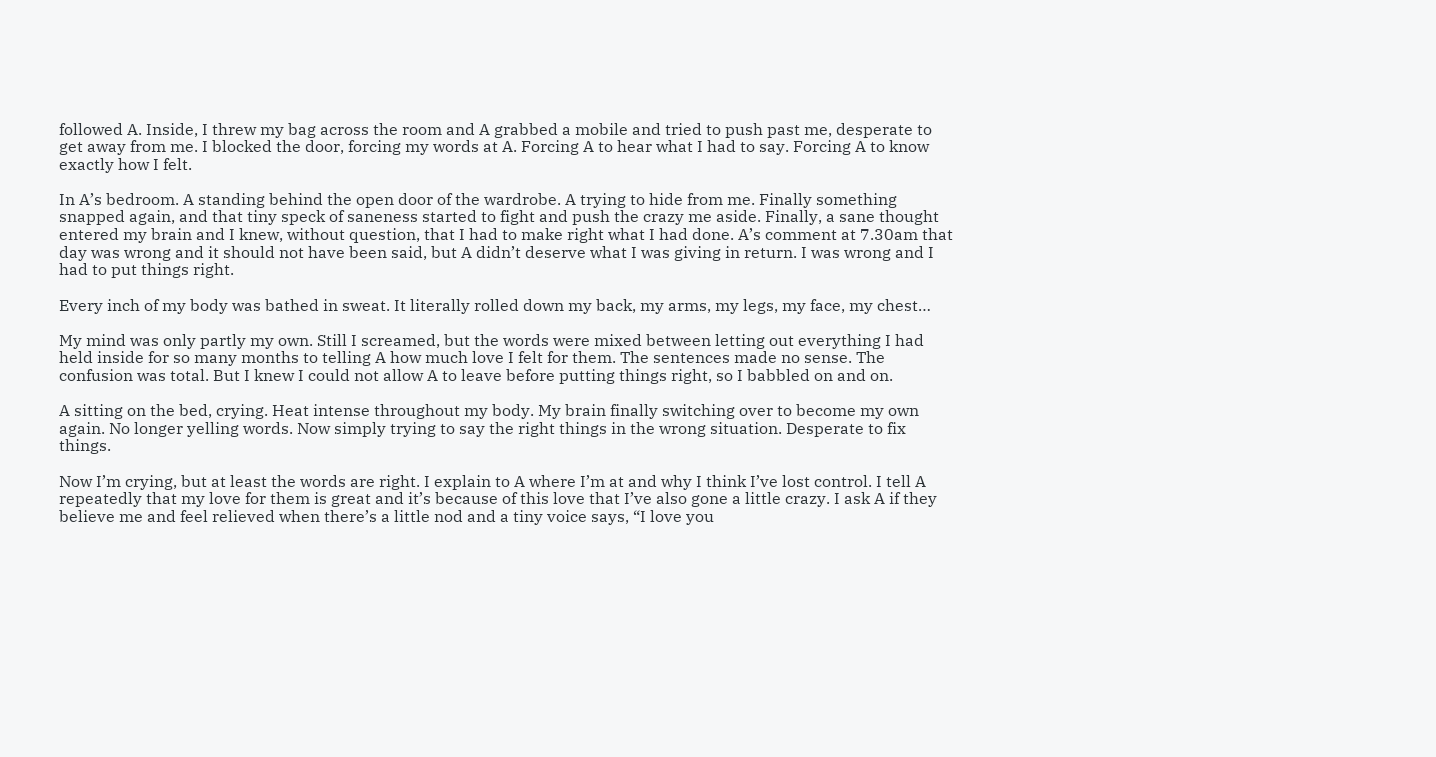followed A. Inside, I threw my bag across the room and A grabbed a mobile and tried to push past me, desperate to get away from me. I blocked the door, forcing my words at A. Forcing A to hear what I had to say. Forcing A to know exactly how I felt.

In A’s bedroom. A standing behind the open door of the wardrobe. A trying to hide from me. Finally something snapped again, and that tiny speck of saneness started to fight and push the crazy me aside. Finally, a sane thought entered my brain and I knew, without question, that I had to make right what I had done. A’s comment at 7.30am that day was wrong and it should not have been said, but A didn’t deserve what I was giving in return. I was wrong and I had to put things right.

Every inch of my body was bathed in sweat. It literally rolled down my back, my arms, my legs, my face, my chest…

My mind was only partly my own. Still I screamed, but the words were mixed between letting out everything I had held inside for so many months to telling A how much love I felt for them. The sentences made no sense. The confusion was total. But I knew I could not allow A to leave before putting things right, so I babbled on and on.

A sitting on the bed, crying. Heat intense throughout my body. My brain finally switching over to become my own again. No longer yelling words. Now simply trying to say the right things in the wrong situation. Desperate to fix things.

Now I’m crying, but at least the words are right. I explain to A where I’m at and why I think I’ve lost control. I tell A repeatedly that my love for them is great and it’s because of this love that I’ve also gone a little crazy. I ask A if they believe me and feel relieved when there’s a little nod and a tiny voice says, “I love you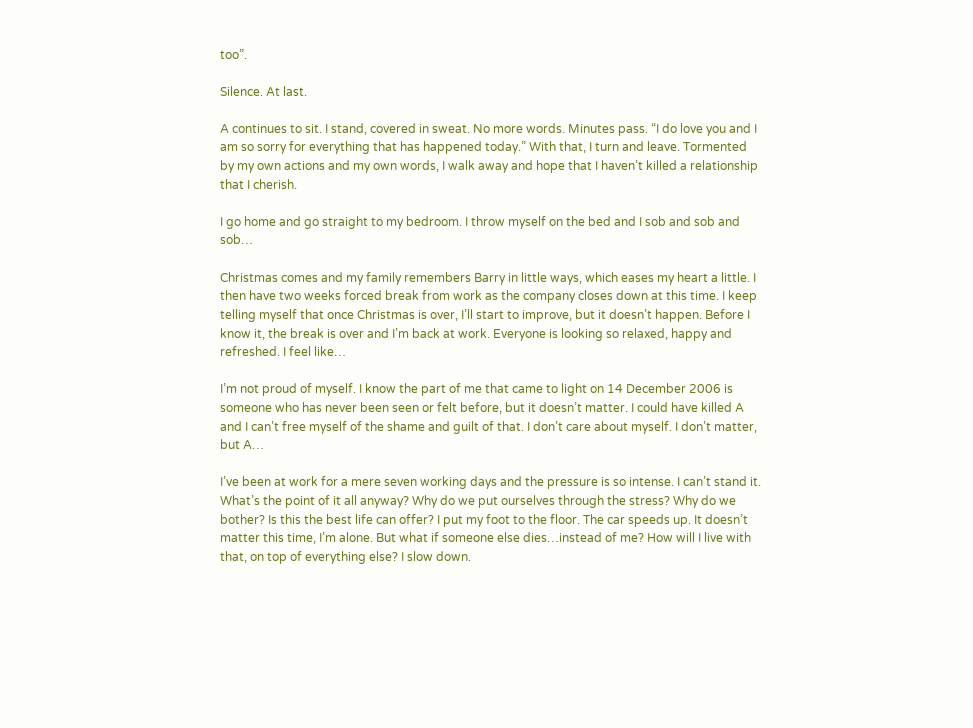too”.

Silence. At last.

A continues to sit. I stand, covered in sweat. No more words. Minutes pass. “I do love you and I am so sorry for everything that has happened today.” With that, I turn and leave. Tormented by my own actions and my own words, I walk away and hope that I haven’t killed a relationship that I cherish.

I go home and go straight to my bedroom. I throw myself on the bed and I sob and sob and sob…

Christmas comes and my family remembers Barry in little ways, which eases my heart a little. I then have two weeks forced break from work as the company closes down at this time. I keep telling myself that once Christmas is over, I’ll start to improve, but it doesn’t happen. Before I know it, the break is over and I’m back at work. Everyone is looking so relaxed, happy and refreshed. I feel like…

I’m not proud of myself. I know the part of me that came to light on 14 December 2006 is someone who has never been seen or felt before, but it doesn’t matter. I could have killed A and I can’t free myself of the shame and guilt of that. I don’t care about myself. I don’t matter, but A…

I’ve been at work for a mere seven working days and the pressure is so intense. I can’t stand it. What’s the point of it all anyway? Why do we put ourselves through the stress? Why do we bother? Is this the best life can offer? I put my foot to the floor. The car speeds up. It doesn’t matter this time, I’m alone. But what if someone else dies…instead of me? How will I live with that, on top of everything else? I slow down.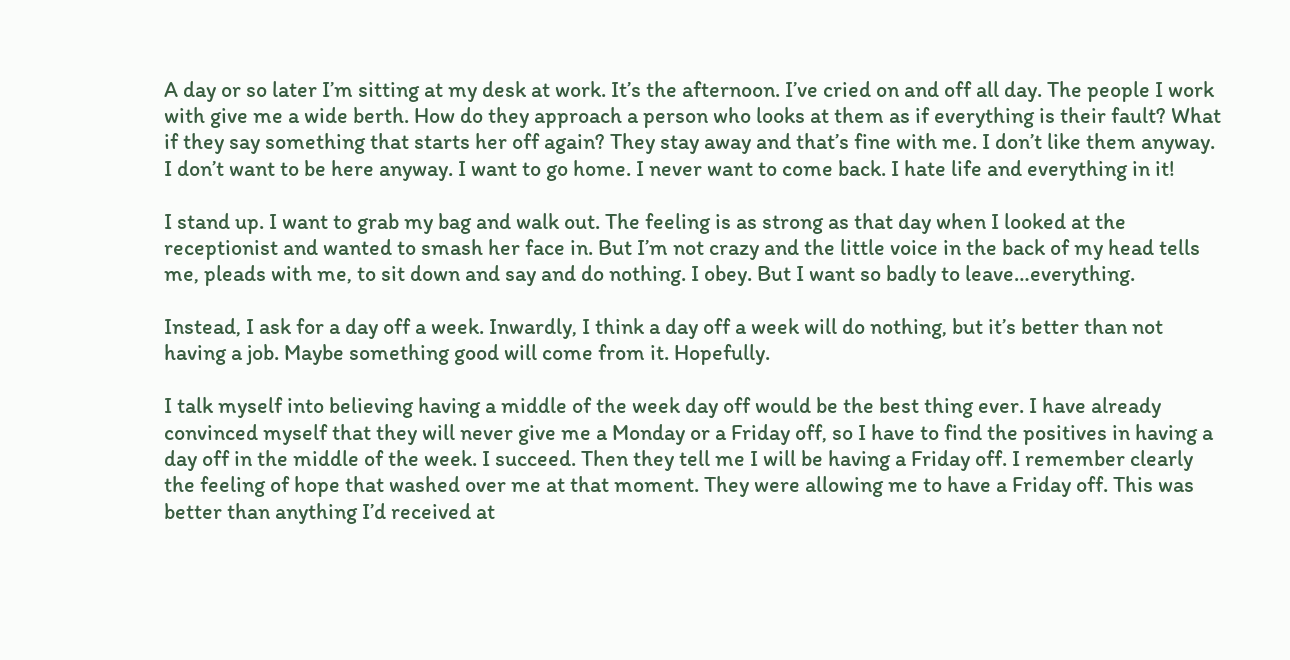A day or so later I’m sitting at my desk at work. It’s the afternoon. I’ve cried on and off all day. The people I work with give me a wide berth. How do they approach a person who looks at them as if everything is their fault? What if they say something that starts her off again? They stay away and that’s fine with me. I don’t like them anyway. I don’t want to be here anyway. I want to go home. I never want to come back. I hate life and everything in it!

I stand up. I want to grab my bag and walk out. The feeling is as strong as that day when I looked at the receptionist and wanted to smash her face in. But I’m not crazy and the little voice in the back of my head tells me, pleads with me, to sit down and say and do nothing. I obey. But I want so badly to leave…everything.

Instead, I ask for a day off a week. Inwardly, I think a day off a week will do nothing, but it’s better than not having a job. Maybe something good will come from it. Hopefully.

I talk myself into believing having a middle of the week day off would be the best thing ever. I have already convinced myself that they will never give me a Monday or a Friday off, so I have to find the positives in having a day off in the middle of the week. I succeed. Then they tell me I will be having a Friday off. I remember clearly the feeling of hope that washed over me at that moment. They were allowing me to have a Friday off. This was better than anything I’d received at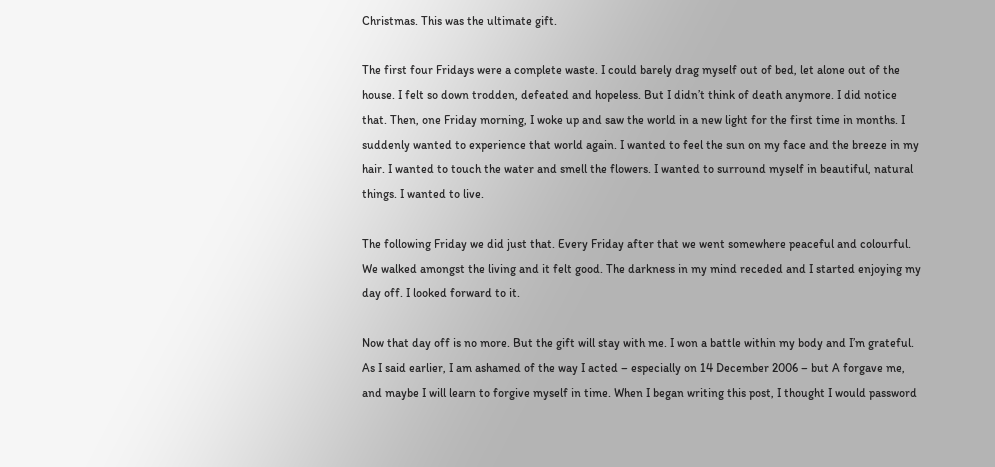Christmas. This was the ultimate gift.

The first four Fridays were a complete waste. I could barely drag myself out of bed, let alone out of the house. I felt so down trodden, defeated and hopeless. But I didn’t think of death anymore. I did notice that. Then, one Friday morning, I woke up and saw the world in a new light for the first time in months. I suddenly wanted to experience that world again. I wanted to feel the sun on my face and the breeze in my hair. I wanted to touch the water and smell the flowers. I wanted to surround myself in beautiful, natural things. I wanted to live.

The following Friday we did just that. Every Friday after that we went somewhere peaceful and colourful. We walked amongst the living and it felt good. The darkness in my mind receded and I started enjoying my day off. I looked forward to it.

Now that day off is no more. But the gift will stay with me. I won a battle within my body and I’m grateful. As I said earlier, I am ashamed of the way I acted – especially on 14 December 2006 – but A forgave me, and maybe I will learn to forgive myself in time. When I began writing this post, I thought I would password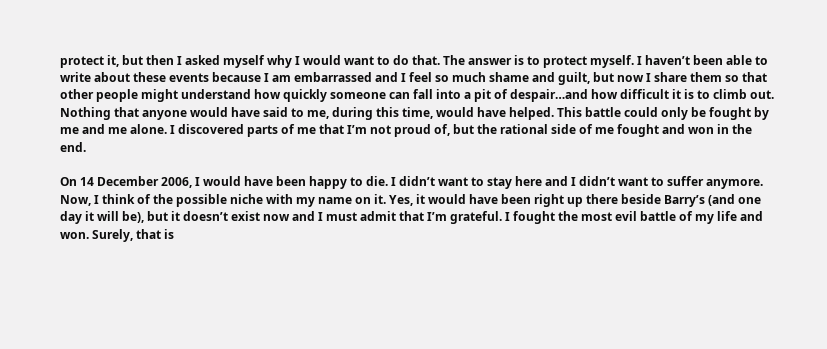protect it, but then I asked myself why I would want to do that. The answer is to protect myself. I haven’t been able to write about these events because I am embarrassed and I feel so much shame and guilt, but now I share them so that other people might understand how quickly someone can fall into a pit of despair…and how difficult it is to climb out. Nothing that anyone would have said to me, during this time, would have helped. This battle could only be fought by me and me alone. I discovered parts of me that I’m not proud of, but the rational side of me fought and won in the end.

On 14 December 2006, I would have been happy to die. I didn’t want to stay here and I didn’t want to suffer anymore. Now, I think of the possible niche with my name on it. Yes, it would have been right up there beside Barry’s (and one day it will be), but it doesn’t exist now and I must admit that I’m grateful. I fought the most evil battle of my life and won. Surely, that is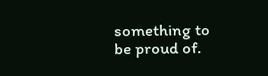something to be proud of.